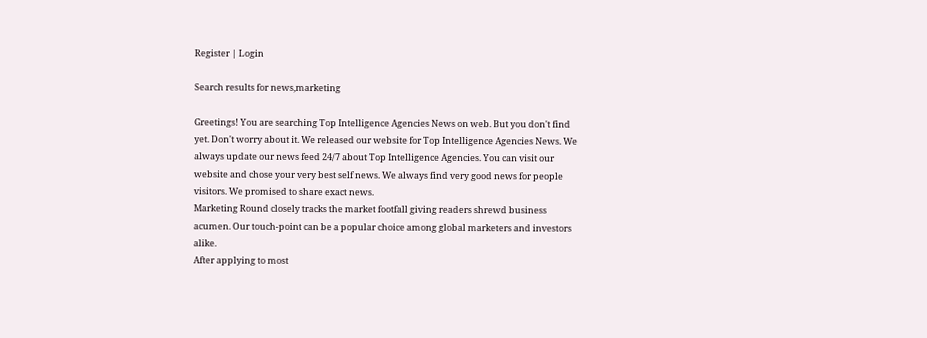Register | Login

Search results for news,marketing

Greetings! You are searching Top Intelligence Agencies News on web. But you don't find yet. Don't worry about it. We released our website for Top Intelligence Agencies News. We always update our news feed 24/7 about Top Intelligence Agencies. You can visit our website and chose your very best self news. We always find very good news for people visitors. We promised to share exact news.
Marketing Round closely tracks the market footfall giving readers shrewd business acumen. Our touch-point can be a popular choice among global marketers and investors alike.
After applying to most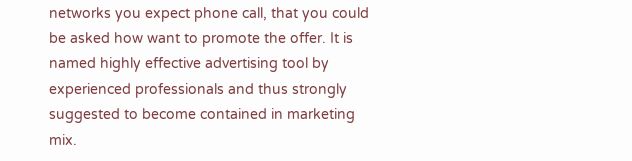networks you expect phone call, that you could be asked how want to promote the offer. It is named highly effective advertising tool by experienced professionals and thus strongly suggested to become contained in marketing mix.